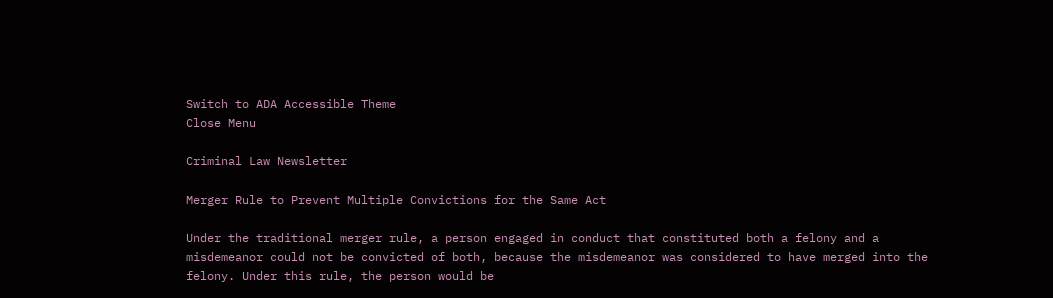Switch to ADA Accessible Theme
Close Menu

Criminal Law Newsletter

Merger Rule to Prevent Multiple Convictions for the Same Act

Under the traditional merger rule, a person engaged in conduct that constituted both a felony and a misdemeanor could not be convicted of both, because the misdemeanor was considered to have merged into the felony. Under this rule, the person would be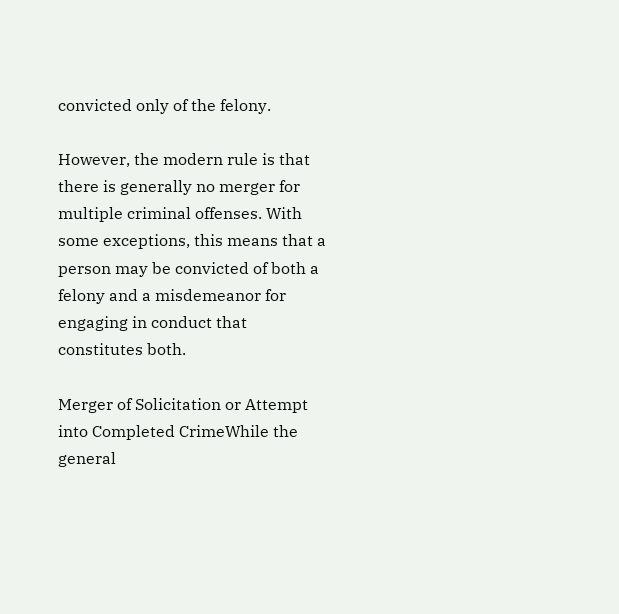convicted only of the felony.

However, the modern rule is that there is generally no merger for multiple criminal offenses. With some exceptions, this means that a person may be convicted of both a felony and a misdemeanor for engaging in conduct that constitutes both.

Merger of Solicitation or Attempt into Completed CrimeWhile the general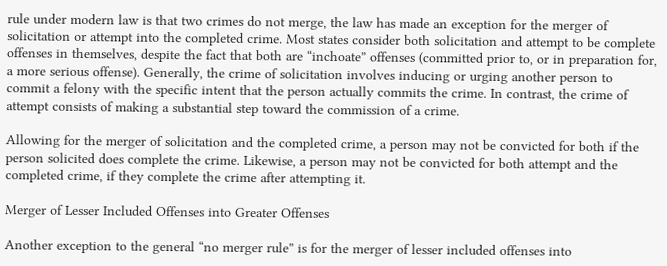rule under modern law is that two crimes do not merge, the law has made an exception for the merger of solicitation or attempt into the completed crime. Most states consider both solicitation and attempt to be complete offenses in themselves, despite the fact that both are “inchoate” offenses (committed prior to, or in preparation for, a more serious offense). Generally, the crime of solicitation involves inducing or urging another person to commit a felony with the specific intent that the person actually commits the crime. In contrast, the crime of attempt consists of making a substantial step toward the commission of a crime.

Allowing for the merger of solicitation and the completed crime, a person may not be convicted for both if the person solicited does complete the crime. Likewise, a person may not be convicted for both attempt and the completed crime, if they complete the crime after attempting it.

Merger of Lesser Included Offenses into Greater Offenses

Another exception to the general “no merger rule” is for the merger of lesser included offenses into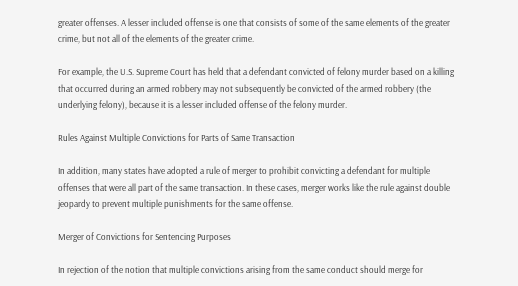greater offenses. A lesser included offense is one that consists of some of the same elements of the greater crime, but not all of the elements of the greater crime.

For example, the U.S. Supreme Court has held that a defendant convicted of felony murder based on a killing that occurred during an armed robbery may not subsequently be convicted of the armed robbery (the underlying felony), because it is a lesser included offense of the felony murder.

Rules Against Multiple Convictions for Parts of Same Transaction

In addition, many states have adopted a rule of merger to prohibit convicting a defendant for multiple offenses that were all part of the same transaction. In these cases, merger works like the rule against double jeopardy to prevent multiple punishments for the same offense.

Merger of Convictions for Sentencing Purposes

In rejection of the notion that multiple convictions arising from the same conduct should merge for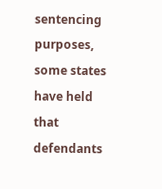sentencing purposes, some states have held that defendants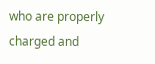who are properly charged and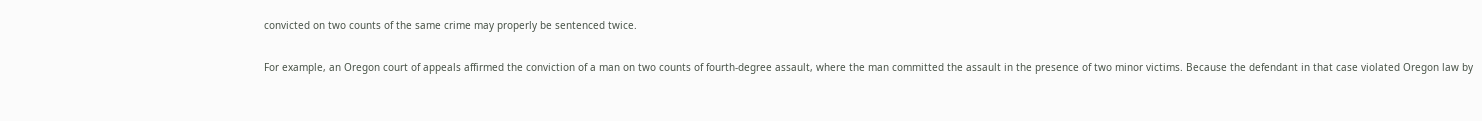convicted on two counts of the same crime may properly be sentenced twice.

For example, an Oregon court of appeals affirmed the conviction of a man on two counts of fourth-degree assault, where the man committed the assault in the presence of two minor victims. Because the defendant in that case violated Oregon law by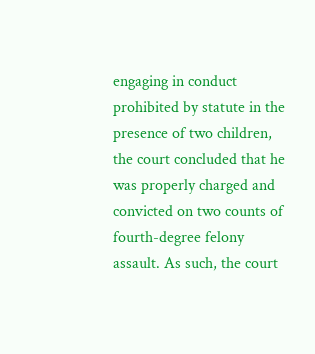engaging in conduct prohibited by statute in the presence of two children, the court concluded that he was properly charged and convicted on two counts of fourth-degree felony assault. As such, the court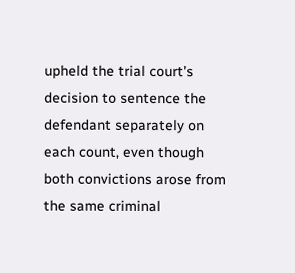upheld the trial court’s decision to sentence the defendant separately on each count, even though both convictions arose from the same criminal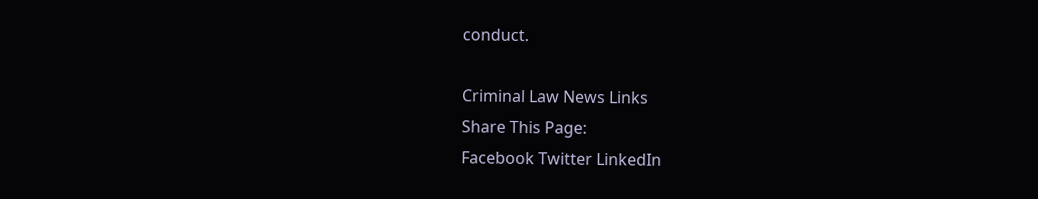conduct.

Criminal Law News Links
Share This Page:
Facebook Twitter LinkedIn